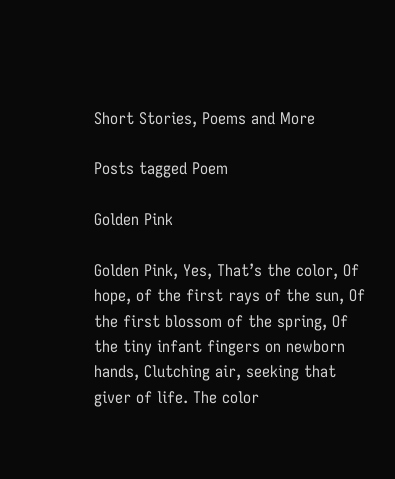Short Stories, Poems and More

Posts tagged Poem

Golden Pink

Golden Pink, Yes, That’s the color, Of hope, of the first rays of the sun, Of the first blossom of the spring, Of the tiny infant fingers on newborn hands, Clutching air, seeking that giver of life. The color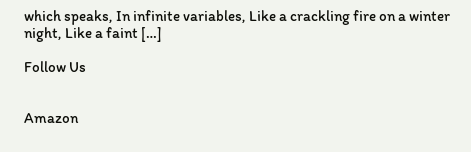which speaks, In infinite variables, Like a crackling fire on a winter night, Like a faint […]

Follow Us


Amazon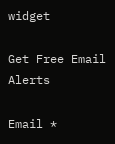widget

Get Free Email Alerts

Email *